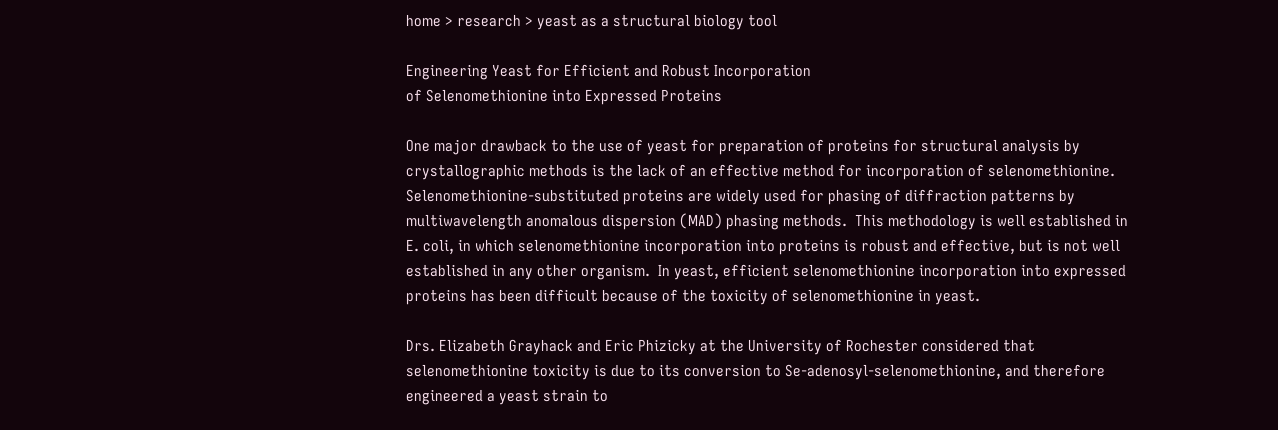home > research > yeast as a structural biology tool

Engineering Yeast for Efficient and Robust Incorporation
of Selenomethionine into Expressed Proteins

One major drawback to the use of yeast for preparation of proteins for structural analysis by crystallographic methods is the lack of an effective method for incorporation of selenomethionine.  Selenomethionine-substituted proteins are widely used for phasing of diffraction patterns by multiwavelength anomalous dispersion (MAD) phasing methods.  This methodology is well established in E. coli, in which selenomethionine incorporation into proteins is robust and effective, but is not well established in any other organism.  In yeast, efficient selenomethionine incorporation into expressed proteins has been difficult because of the toxicity of selenomethionine in yeast.

Drs. Elizabeth Grayhack and Eric Phizicky at the University of Rochester considered that selenomethionine toxicity is due to its conversion to Se-adenosyl-selenomethionine, and therefore engineered a yeast strain to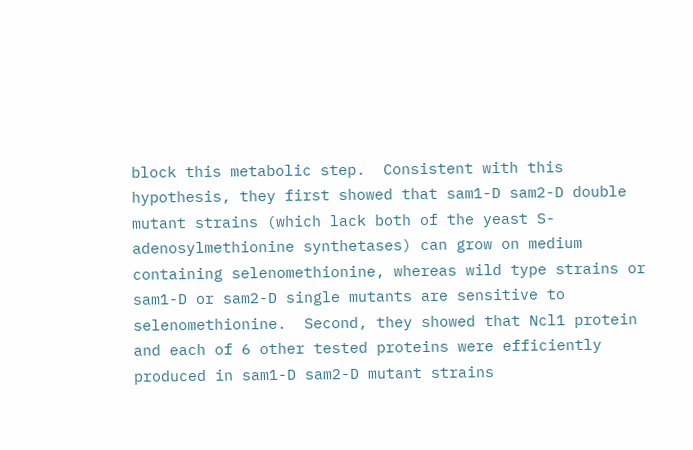block this metabolic step.  Consistent with this hypothesis, they first showed that sam1-D sam2-D double mutant strains (which lack both of the yeast S-adenosylmethionine synthetases) can grow on medium containing selenomethionine, whereas wild type strains or sam1-D or sam2-D single mutants are sensitive to selenomethionine.  Second, they showed that Ncl1 protein and each of 6 other tested proteins were efficiently produced in sam1-D sam2-D mutant strains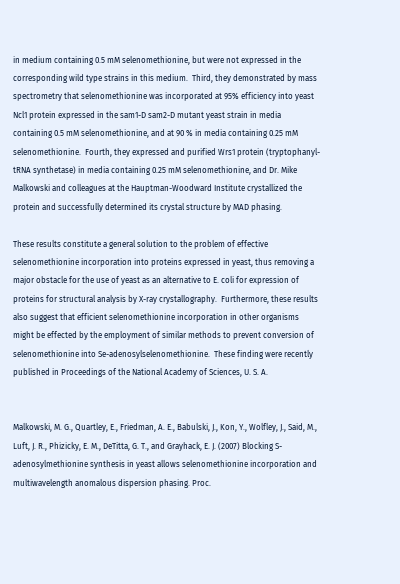in medium containing 0.5 mM selenomethionine, but were not expressed in the corresponding wild type strains in this medium.  Third, they demonstrated by mass spectrometry that selenomethionine was incorporated at 95% efficiency into yeast Ncl1 protein expressed in the sam1-D sam2-D mutant yeast strain in media containing 0.5 mM selenomethionine, and at 90 % in media containing 0.25 mM selenomethionine.  Fourth, they expressed and purified Wrs1 protein (tryptophanyl-tRNA synthetase) in media containing 0.25 mM selenomethionine, and Dr. Mike Malkowski and colleagues at the Hauptman-Woodward Institute crystallized the protein and successfully determined its crystal structure by MAD phasing.

These results constitute a general solution to the problem of effective selenomethionine incorporation into proteins expressed in yeast, thus removing a major obstacle for the use of yeast as an alternative to E. coli for expression of proteins for structural analysis by X-ray crystallography.  Furthermore, these results also suggest that efficient selenomethionine incorporation in other organisms might be effected by the employment of similar methods to prevent conversion of selenomethionine into Se-adenosylselenomethionine.  These finding were recently published in Proceedings of the National Academy of Sciences, U. S. A.


Malkowski, M. G., Quartley, E., Friedman, A. E., Babulski, J., Kon, Y., Wolfley, J., Said, M., Luft, J. R., Phizicky, E. M., DeTitta, G. T., and Grayhack, E. J. (2007) Blocking S-adenosylmethionine synthesis in yeast allows selenomethionine incorporation and multiwavelength anomalous dispersion phasing. Proc.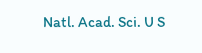Natl. Acad. Sci. U S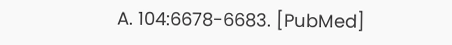A. 104:6678-6683. [PubMed]